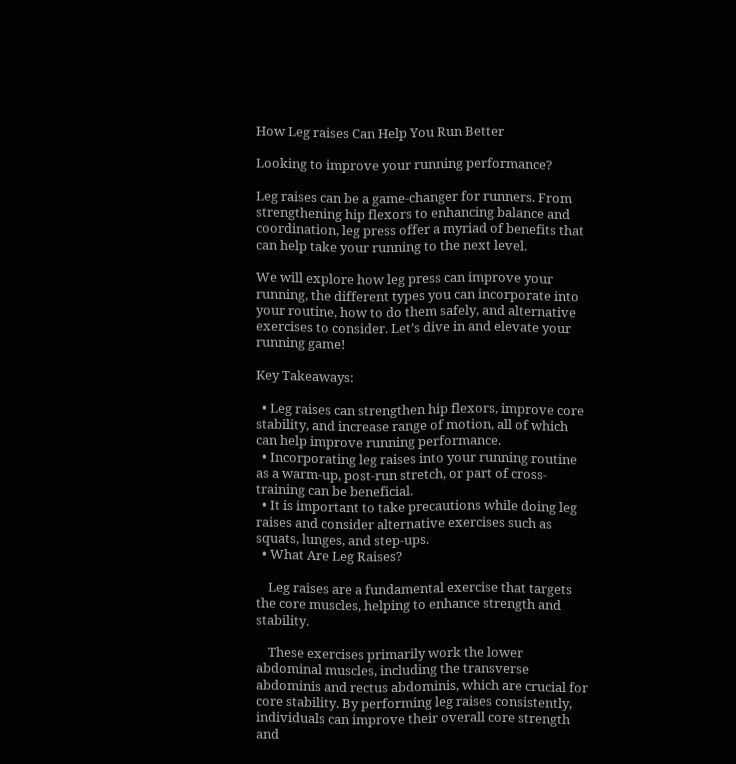How Leg raises Can Help You Run Better

Looking to improve your running performance?

Leg raises can be a game-changer for runners. From strengthening hip flexors to enhancing balance and coordination, leg press offer a myriad of benefits that can help take your running to the next level.

We will explore how leg press can improve your running, the different types you can incorporate into your routine, how to do them safely, and alternative exercises to consider. Let’s dive in and elevate your running game!

Key Takeaways:

  • Leg raises can strengthen hip flexors, improve core stability, and increase range of motion, all of which can help improve running performance.
  • Incorporating leg raises into your running routine as a warm-up, post-run stretch, or part of cross-training can be beneficial.
  • It is important to take precautions while doing leg raises and consider alternative exercises such as squats, lunges, and step-ups.
  • What Are Leg Raises?

    Leg raises are a fundamental exercise that targets the core muscles, helping to enhance strength and stability.

    These exercises primarily work the lower abdominal muscles, including the transverse abdominis and rectus abdominis, which are crucial for core stability. By performing leg raises consistently, individuals can improve their overall core strength and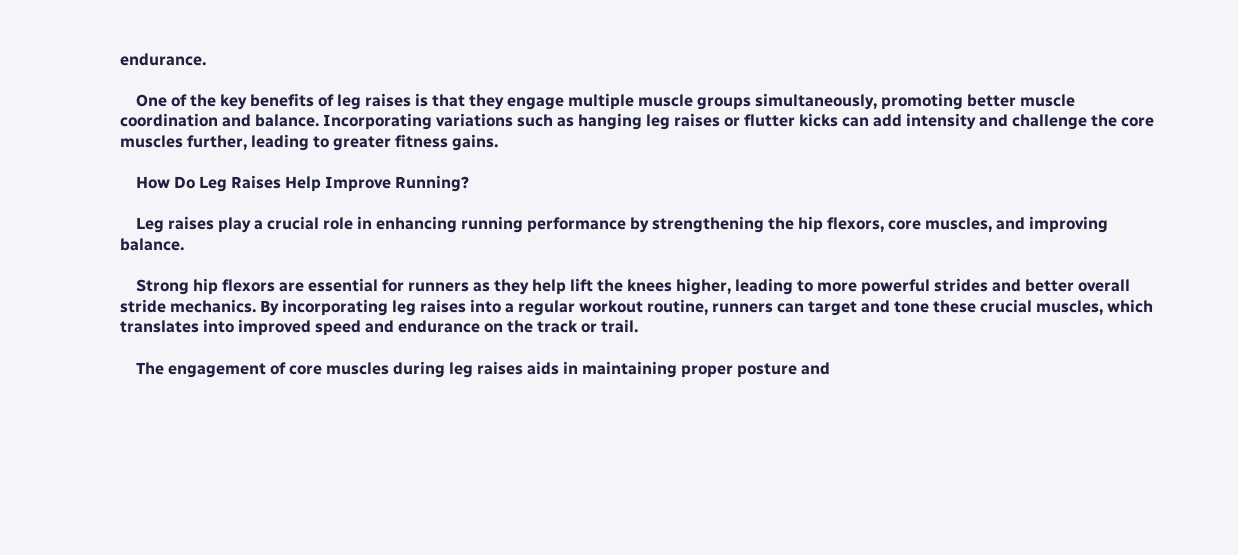endurance.

    One of the key benefits of leg raises is that they engage multiple muscle groups simultaneously, promoting better muscle coordination and balance. Incorporating variations such as hanging leg raises or flutter kicks can add intensity and challenge the core muscles further, leading to greater fitness gains.

    How Do Leg Raises Help Improve Running?

    Leg raises play a crucial role in enhancing running performance by strengthening the hip flexors, core muscles, and improving balance.

    Strong hip flexors are essential for runners as they help lift the knees higher, leading to more powerful strides and better overall stride mechanics. By incorporating leg raises into a regular workout routine, runners can target and tone these crucial muscles, which translates into improved speed and endurance on the track or trail.

    The engagement of core muscles during leg raises aids in maintaining proper posture and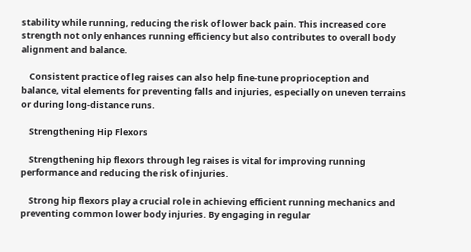stability while running, reducing the risk of lower back pain. This increased core strength not only enhances running efficiency but also contributes to overall body alignment and balance.

    Consistent practice of leg raises can also help fine-tune proprioception and balance, vital elements for preventing falls and injuries, especially on uneven terrains or during long-distance runs.

    Strengthening Hip Flexors

    Strengthening hip flexors through leg raises is vital for improving running performance and reducing the risk of injuries.

    Strong hip flexors play a crucial role in achieving efficient running mechanics and preventing common lower body injuries. By engaging in regular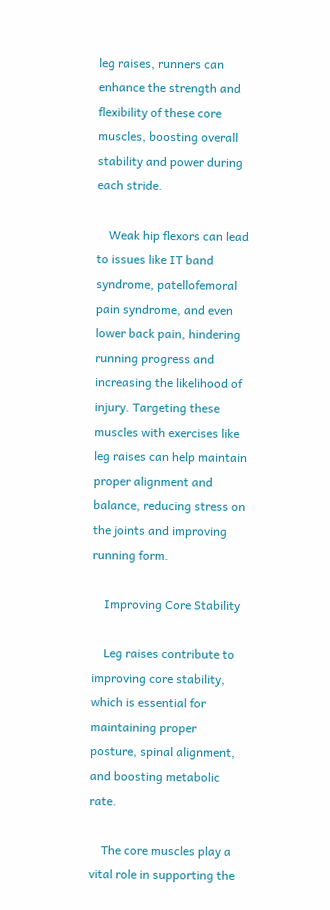leg raises, runners can enhance the strength and flexibility of these core muscles, boosting overall stability and power during each stride.

    Weak hip flexors can lead to issues like IT band syndrome, patellofemoral pain syndrome, and even lower back pain, hindering running progress and increasing the likelihood of injury. Targeting these muscles with exercises like leg raises can help maintain proper alignment and balance, reducing stress on the joints and improving running form.

    Improving Core Stability

    Leg raises contribute to improving core stability, which is essential for maintaining proper posture, spinal alignment, and boosting metabolic rate.

    The core muscles play a vital role in supporting the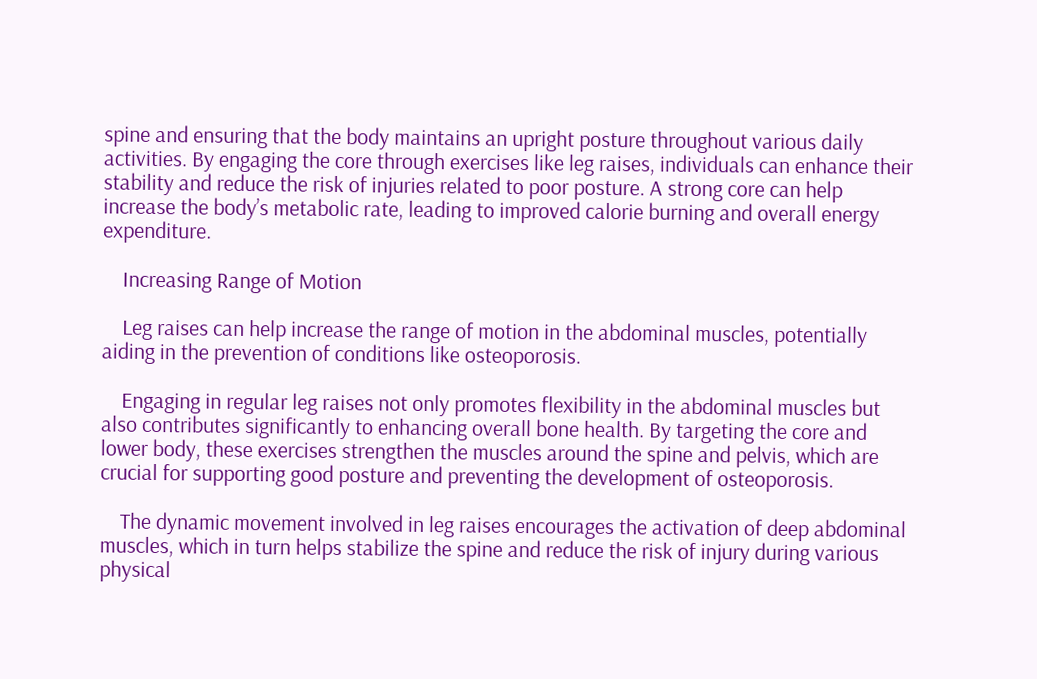spine and ensuring that the body maintains an upright posture throughout various daily activities. By engaging the core through exercises like leg raises, individuals can enhance their stability and reduce the risk of injuries related to poor posture. A strong core can help increase the body’s metabolic rate, leading to improved calorie burning and overall energy expenditure.

    Increasing Range of Motion

    Leg raises can help increase the range of motion in the abdominal muscles, potentially aiding in the prevention of conditions like osteoporosis.

    Engaging in regular leg raises not only promotes flexibility in the abdominal muscles but also contributes significantly to enhancing overall bone health. By targeting the core and lower body, these exercises strengthen the muscles around the spine and pelvis, which are crucial for supporting good posture and preventing the development of osteoporosis.

    The dynamic movement involved in leg raises encourages the activation of deep abdominal muscles, which in turn helps stabilize the spine and reduce the risk of injury during various physical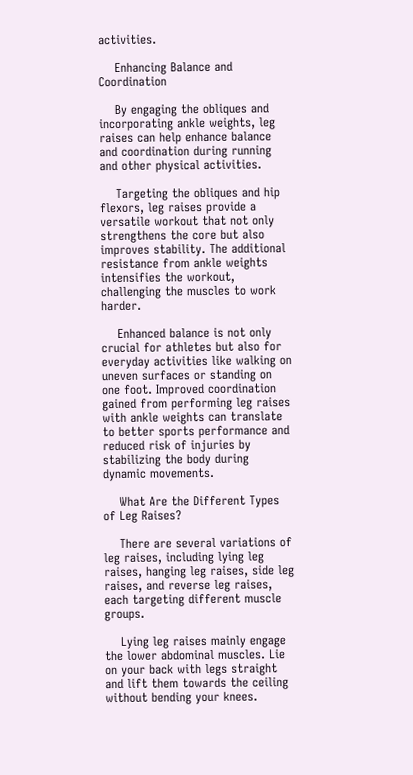activities.

    Enhancing Balance and Coordination

    By engaging the obliques and incorporating ankle weights, leg raises can help enhance balance and coordination during running and other physical activities.

    Targeting the obliques and hip flexors, leg raises provide a versatile workout that not only strengthens the core but also improves stability. The additional resistance from ankle weights intensifies the workout, challenging the muscles to work harder.

    Enhanced balance is not only crucial for athletes but also for everyday activities like walking on uneven surfaces or standing on one foot. Improved coordination gained from performing leg raises with ankle weights can translate to better sports performance and reduced risk of injuries by stabilizing the body during dynamic movements.

    What Are the Different Types of Leg Raises?

    There are several variations of leg raises, including lying leg raises, hanging leg raises, side leg raises, and reverse leg raises, each targeting different muscle groups.

    Lying leg raises mainly engage the lower abdominal muscles. Lie on your back with legs straight and lift them towards the ceiling without bending your knees.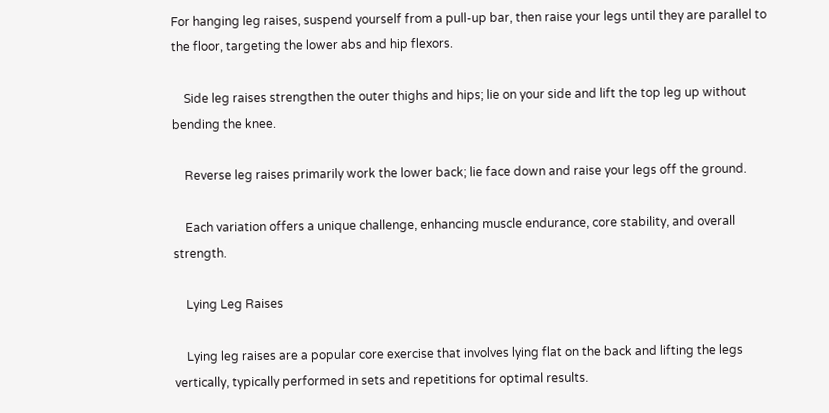For hanging leg raises, suspend yourself from a pull-up bar, then raise your legs until they are parallel to the floor, targeting the lower abs and hip flexors.

    Side leg raises strengthen the outer thighs and hips; lie on your side and lift the top leg up without bending the knee.

    Reverse leg raises primarily work the lower back; lie face down and raise your legs off the ground.

    Each variation offers a unique challenge, enhancing muscle endurance, core stability, and overall strength.

    Lying Leg Raises

    Lying leg raises are a popular core exercise that involves lying flat on the back and lifting the legs vertically, typically performed in sets and repetitions for optimal results.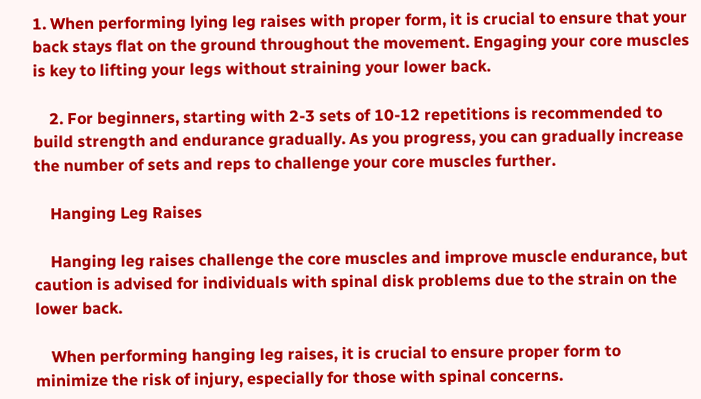1. When performing lying leg raises with proper form, it is crucial to ensure that your back stays flat on the ground throughout the movement. Engaging your core muscles is key to lifting your legs without straining your lower back.

    2. For beginners, starting with 2-3 sets of 10-12 repetitions is recommended to build strength and endurance gradually. As you progress, you can gradually increase the number of sets and reps to challenge your core muscles further.

    Hanging Leg Raises

    Hanging leg raises challenge the core muscles and improve muscle endurance, but caution is advised for individuals with spinal disk problems due to the strain on the lower back.

    When performing hanging leg raises, it is crucial to ensure proper form to minimize the risk of injury, especially for those with spinal concerns.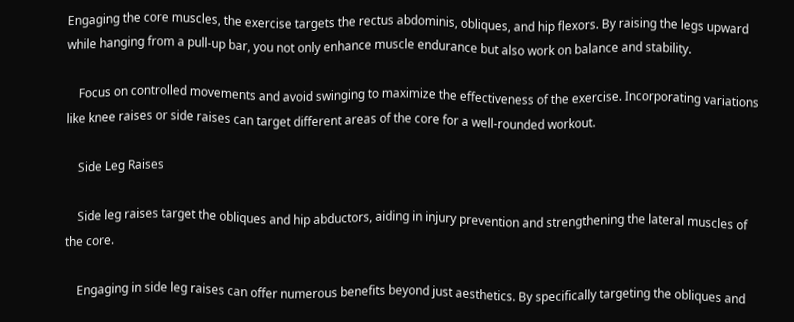Engaging the core muscles, the exercise targets the rectus abdominis, obliques, and hip flexors. By raising the legs upward while hanging from a pull-up bar, you not only enhance muscle endurance but also work on balance and stability.

    Focus on controlled movements and avoid swinging to maximize the effectiveness of the exercise. Incorporating variations like knee raises or side raises can target different areas of the core for a well-rounded workout.

    Side Leg Raises

    Side leg raises target the obliques and hip abductors, aiding in injury prevention and strengthening the lateral muscles of the core.

    Engaging in side leg raises can offer numerous benefits beyond just aesthetics. By specifically targeting the obliques and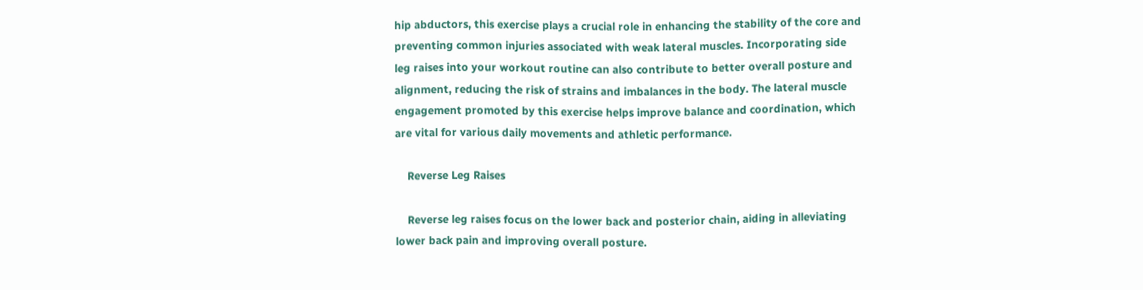hip abductors, this exercise plays a crucial role in enhancing the stability of the core and preventing common injuries associated with weak lateral muscles. Incorporating side leg raises into your workout routine can also contribute to better overall posture and alignment, reducing the risk of strains and imbalances in the body. The lateral muscle engagement promoted by this exercise helps improve balance and coordination, which are vital for various daily movements and athletic performance.

    Reverse Leg Raises

    Reverse leg raises focus on the lower back and posterior chain, aiding in alleviating lower back pain and improving overall posture.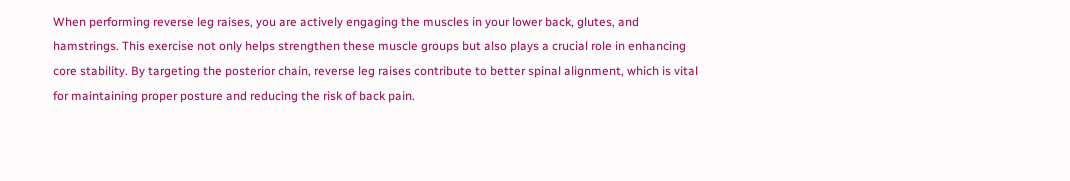When performing reverse leg raises, you are actively engaging the muscles in your lower back, glutes, and hamstrings. This exercise not only helps strengthen these muscle groups but also plays a crucial role in enhancing core stability. By targeting the posterior chain, reverse leg raises contribute to better spinal alignment, which is vital for maintaining proper posture and reducing the risk of back pain.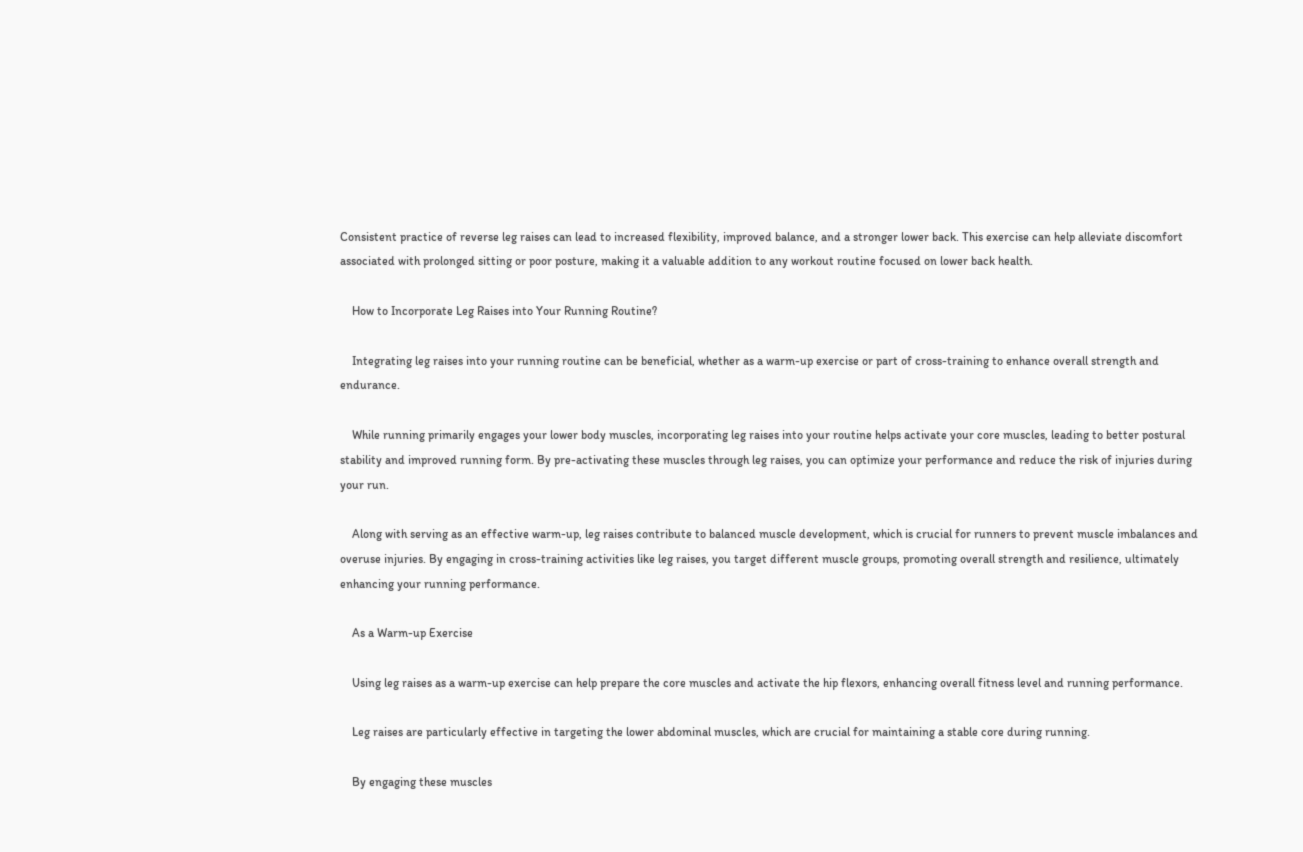Consistent practice of reverse leg raises can lead to increased flexibility, improved balance, and a stronger lower back. This exercise can help alleviate discomfort associated with prolonged sitting or poor posture, making it a valuable addition to any workout routine focused on lower back health.

    How to Incorporate Leg Raises into Your Running Routine?

    Integrating leg raises into your running routine can be beneficial, whether as a warm-up exercise or part of cross-training to enhance overall strength and endurance.

    While running primarily engages your lower body muscles, incorporating leg raises into your routine helps activate your core muscles, leading to better postural stability and improved running form. By pre-activating these muscles through leg raises, you can optimize your performance and reduce the risk of injuries during your run.

    Along with serving as an effective warm-up, leg raises contribute to balanced muscle development, which is crucial for runners to prevent muscle imbalances and overuse injuries. By engaging in cross-training activities like leg raises, you target different muscle groups, promoting overall strength and resilience, ultimately enhancing your running performance.

    As a Warm-up Exercise

    Using leg raises as a warm-up exercise can help prepare the core muscles and activate the hip flexors, enhancing overall fitness level and running performance.

    Leg raises are particularly effective in targeting the lower abdominal muscles, which are crucial for maintaining a stable core during running.

    By engaging these muscles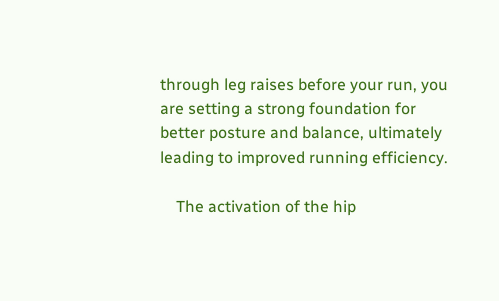through leg raises before your run, you are setting a strong foundation for better posture and balance, ultimately leading to improved running efficiency.

    The activation of the hip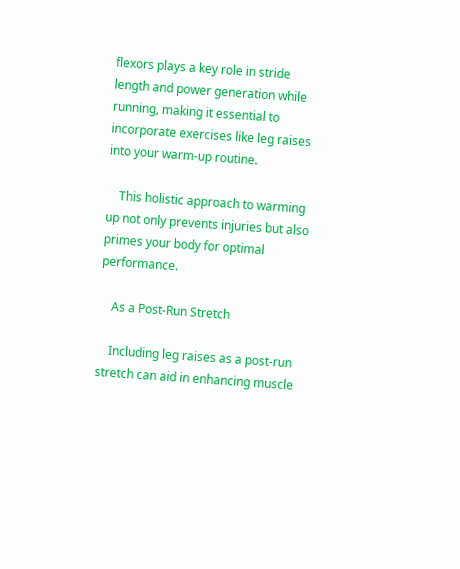flexors plays a key role in stride length and power generation while running, making it essential to incorporate exercises like leg raises into your warm-up routine.

    This holistic approach to warming up not only prevents injuries but also primes your body for optimal performance.

    As a Post-Run Stretch

    Including leg raises as a post-run stretch can aid in enhancing muscle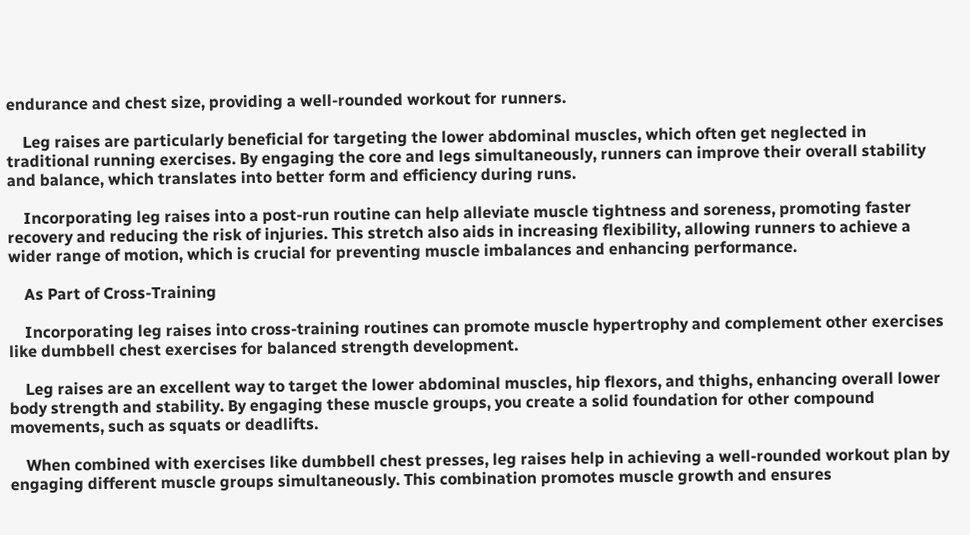endurance and chest size, providing a well-rounded workout for runners.

    Leg raises are particularly beneficial for targeting the lower abdominal muscles, which often get neglected in traditional running exercises. By engaging the core and legs simultaneously, runners can improve their overall stability and balance, which translates into better form and efficiency during runs.

    Incorporating leg raises into a post-run routine can help alleviate muscle tightness and soreness, promoting faster recovery and reducing the risk of injuries. This stretch also aids in increasing flexibility, allowing runners to achieve a wider range of motion, which is crucial for preventing muscle imbalances and enhancing performance.

    As Part of Cross-Training

    Incorporating leg raises into cross-training routines can promote muscle hypertrophy and complement other exercises like dumbbell chest exercises for balanced strength development.

    Leg raises are an excellent way to target the lower abdominal muscles, hip flexors, and thighs, enhancing overall lower body strength and stability. By engaging these muscle groups, you create a solid foundation for other compound movements, such as squats or deadlifts.

    When combined with exercises like dumbbell chest presses, leg raises help in achieving a well-rounded workout plan by engaging different muscle groups simultaneously. This combination promotes muscle growth and ensures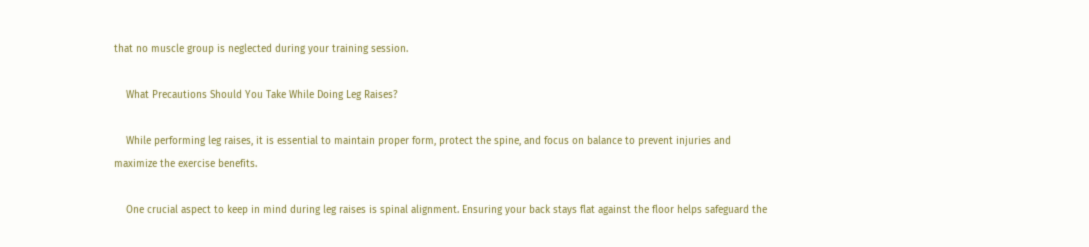that no muscle group is neglected during your training session.

    What Precautions Should You Take While Doing Leg Raises?

    While performing leg raises, it is essential to maintain proper form, protect the spine, and focus on balance to prevent injuries and maximize the exercise benefits.

    One crucial aspect to keep in mind during leg raises is spinal alignment. Ensuring your back stays flat against the floor helps safeguard the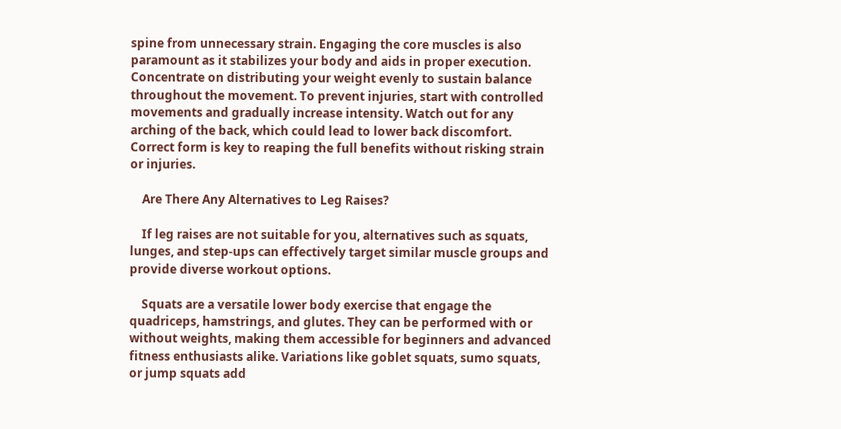spine from unnecessary strain. Engaging the core muscles is also paramount as it stabilizes your body and aids in proper execution. Concentrate on distributing your weight evenly to sustain balance throughout the movement. To prevent injuries, start with controlled movements and gradually increase intensity. Watch out for any arching of the back, which could lead to lower back discomfort. Correct form is key to reaping the full benefits without risking strain or injuries.

    Are There Any Alternatives to Leg Raises?

    If leg raises are not suitable for you, alternatives such as squats, lunges, and step-ups can effectively target similar muscle groups and provide diverse workout options.

    Squats are a versatile lower body exercise that engage the quadriceps, hamstrings, and glutes. They can be performed with or without weights, making them accessible for beginners and advanced fitness enthusiasts alike. Variations like goblet squats, sumo squats, or jump squats add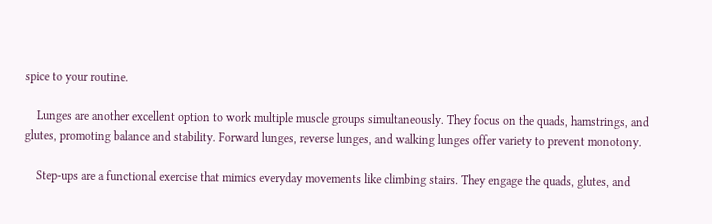spice to your routine.

    Lunges are another excellent option to work multiple muscle groups simultaneously. They focus on the quads, hamstrings, and glutes, promoting balance and stability. Forward lunges, reverse lunges, and walking lunges offer variety to prevent monotony.

    Step-ups are a functional exercise that mimics everyday movements like climbing stairs. They engage the quads, glutes, and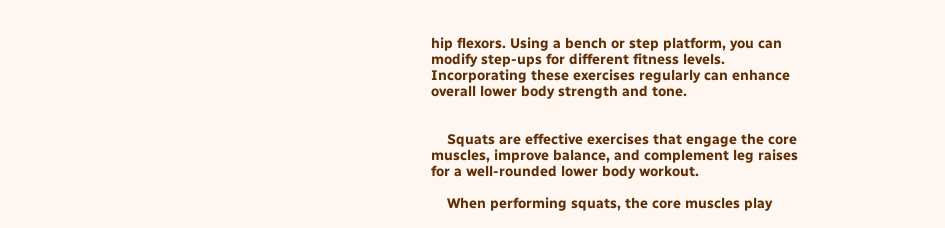hip flexors. Using a bench or step platform, you can modify step-ups for different fitness levels. Incorporating these exercises regularly can enhance overall lower body strength and tone.


    Squats are effective exercises that engage the core muscles, improve balance, and complement leg raises for a well-rounded lower body workout.

    When performing squats, the core muscles play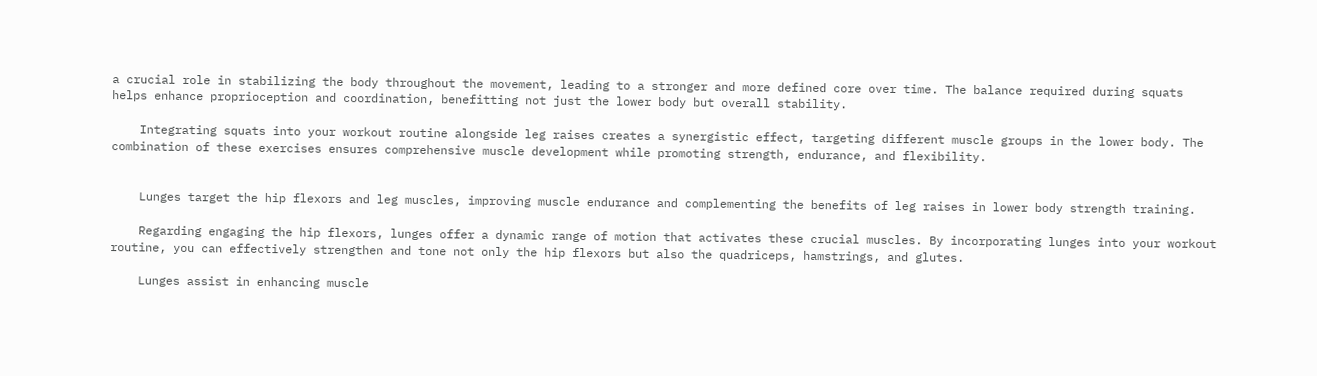a crucial role in stabilizing the body throughout the movement, leading to a stronger and more defined core over time. The balance required during squats helps enhance proprioception and coordination, benefitting not just the lower body but overall stability.

    Integrating squats into your workout routine alongside leg raises creates a synergistic effect, targeting different muscle groups in the lower body. The combination of these exercises ensures comprehensive muscle development while promoting strength, endurance, and flexibility.


    Lunges target the hip flexors and leg muscles, improving muscle endurance and complementing the benefits of leg raises in lower body strength training.

    Regarding engaging the hip flexors, lunges offer a dynamic range of motion that activates these crucial muscles. By incorporating lunges into your workout routine, you can effectively strengthen and tone not only the hip flexors but also the quadriceps, hamstrings, and glutes.

    Lunges assist in enhancing muscle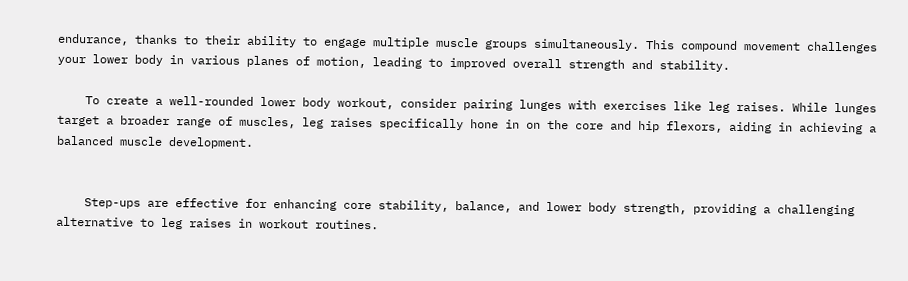endurance, thanks to their ability to engage multiple muscle groups simultaneously. This compound movement challenges your lower body in various planes of motion, leading to improved overall strength and stability.

    To create a well-rounded lower body workout, consider pairing lunges with exercises like leg raises. While lunges target a broader range of muscles, leg raises specifically hone in on the core and hip flexors, aiding in achieving a balanced muscle development.


    Step-ups are effective for enhancing core stability, balance, and lower body strength, providing a challenging alternative to leg raises in workout routines.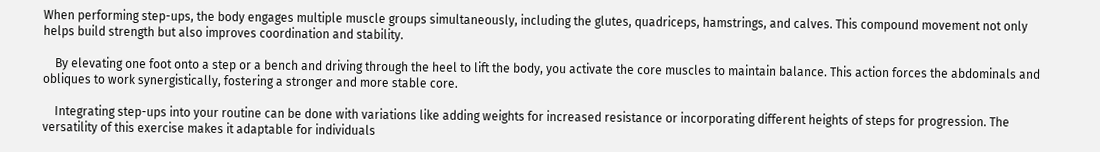When performing step-ups, the body engages multiple muscle groups simultaneously, including the glutes, quadriceps, hamstrings, and calves. This compound movement not only helps build strength but also improves coordination and stability.

    By elevating one foot onto a step or a bench and driving through the heel to lift the body, you activate the core muscles to maintain balance. This action forces the abdominals and obliques to work synergistically, fostering a stronger and more stable core.

    Integrating step-ups into your routine can be done with variations like adding weights for increased resistance or incorporating different heights of steps for progression. The versatility of this exercise makes it adaptable for individuals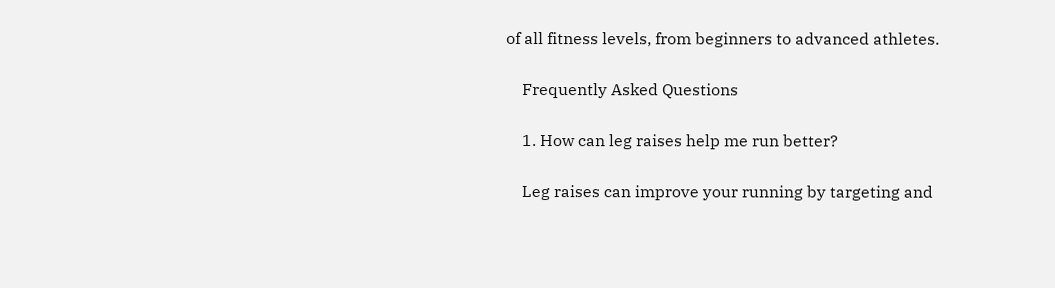of all fitness levels, from beginners to advanced athletes.

    Frequently Asked Questions

    1. How can leg raises help me run better?

    Leg raises can improve your running by targeting and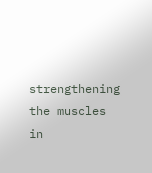strengthening the muscles in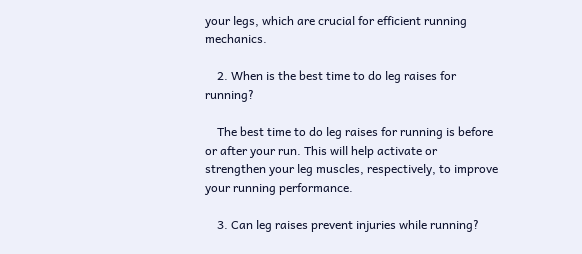your legs, which are crucial for efficient running mechanics.

    2. When is the best time to do leg raises for running?

    The best time to do leg raises for running is before or after your run. This will help activate or strengthen your leg muscles, respectively, to improve your running performance.

    3. Can leg raises prevent injuries while running?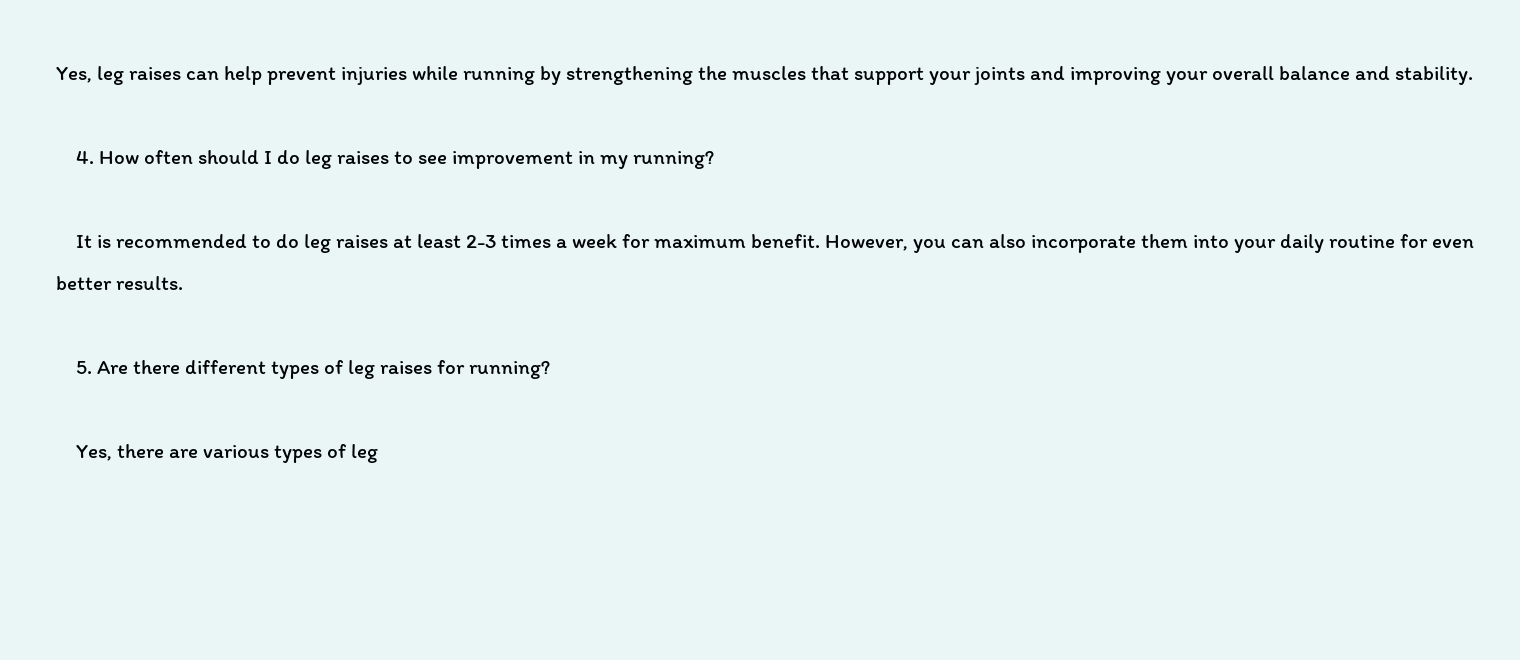Yes, leg raises can help prevent injuries while running by strengthening the muscles that support your joints and improving your overall balance and stability.

    4. How often should I do leg raises to see improvement in my running?

    It is recommended to do leg raises at least 2-3 times a week for maximum benefit. However, you can also incorporate them into your daily routine for even better results.

    5. Are there different types of leg raises for running?

    Yes, there are various types of leg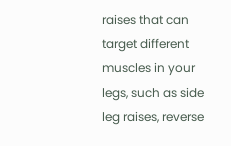raises that can target different muscles in your legs, such as side leg raises, reverse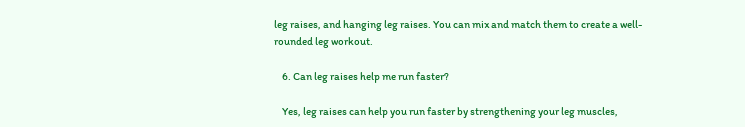leg raises, and hanging leg raises. You can mix and match them to create a well-rounded leg workout.

    6. Can leg raises help me run faster?

    Yes, leg raises can help you run faster by strengthening your leg muscles,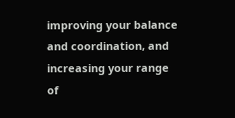improving your balance and coordination, and increasing your range of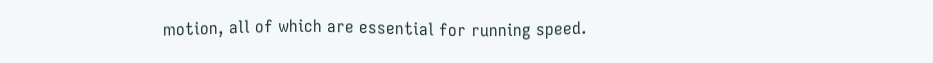motion, all of which are essential for running speed.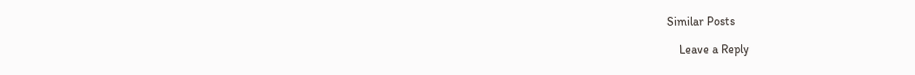Similar Posts

    Leave a Reply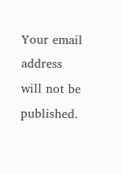Your email address will not be published.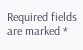Required fields are marked *